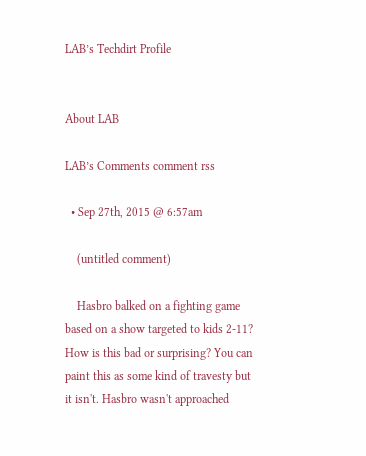LAB’s Techdirt Profile


About LAB

LAB’s Comments comment rss

  • Sep 27th, 2015 @ 6:57am

    (untitled comment)

    Hasbro balked on a fighting game based on a show targeted to kids 2-11? How is this bad or surprising? You can paint this as some kind of travesty but it isn't. Hasbro wasn't approached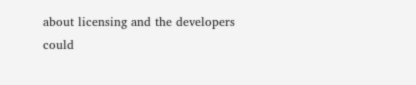about licensing and the developers could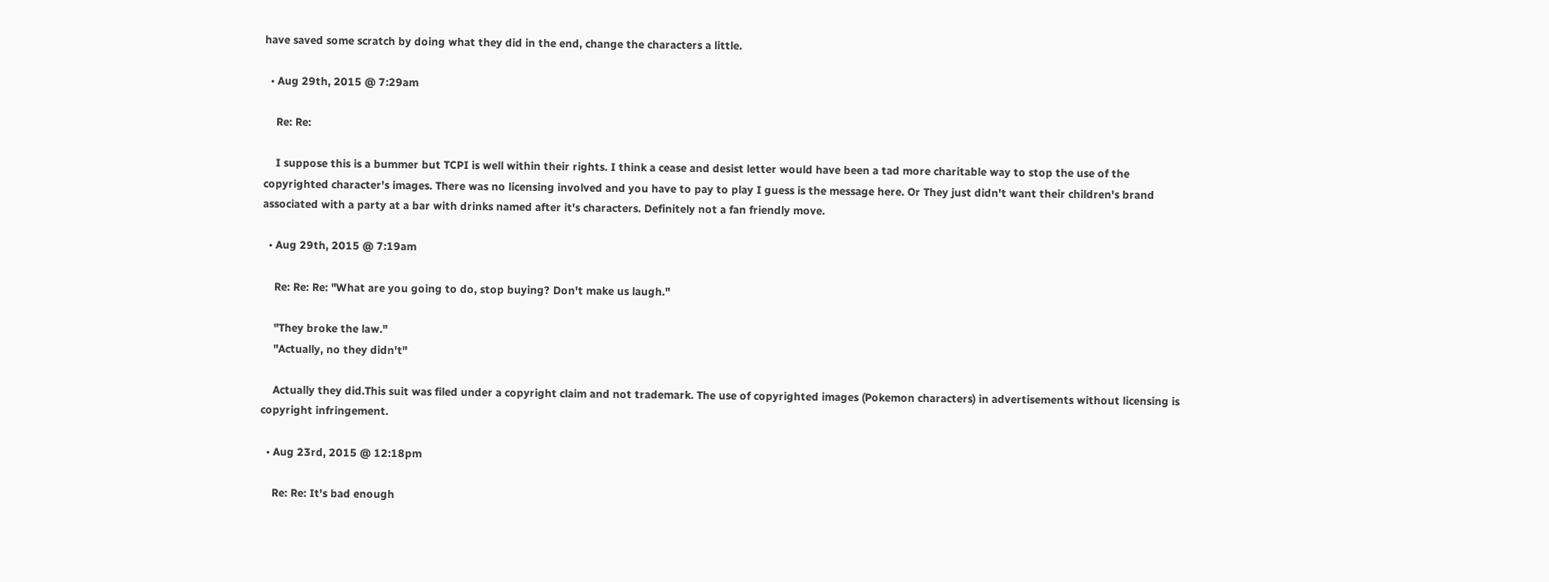have saved some scratch by doing what they did in the end, change the characters a little.

  • Aug 29th, 2015 @ 7:29am

    Re: Re:

    I suppose this is a bummer but TCPI is well within their rights. I think a cease and desist letter would have been a tad more charitable way to stop the use of the copyrighted character's images. There was no licensing involved and you have to pay to play I guess is the message here. Or They just didn't want their children's brand associated with a party at a bar with drinks named after it's characters. Definitely not a fan friendly move.

  • Aug 29th, 2015 @ 7:19am

    Re: Re: Re: "What are you going to do, stop buying? Don't make us laugh."

    "They broke the law."
    "Actually, no they didn't"

    Actually they did.This suit was filed under a copyright claim and not trademark. The use of copyrighted images (Pokemon characters) in advertisements without licensing is copyright infringement.

  • Aug 23rd, 2015 @ 12:18pm

    Re: Re: It's bad enough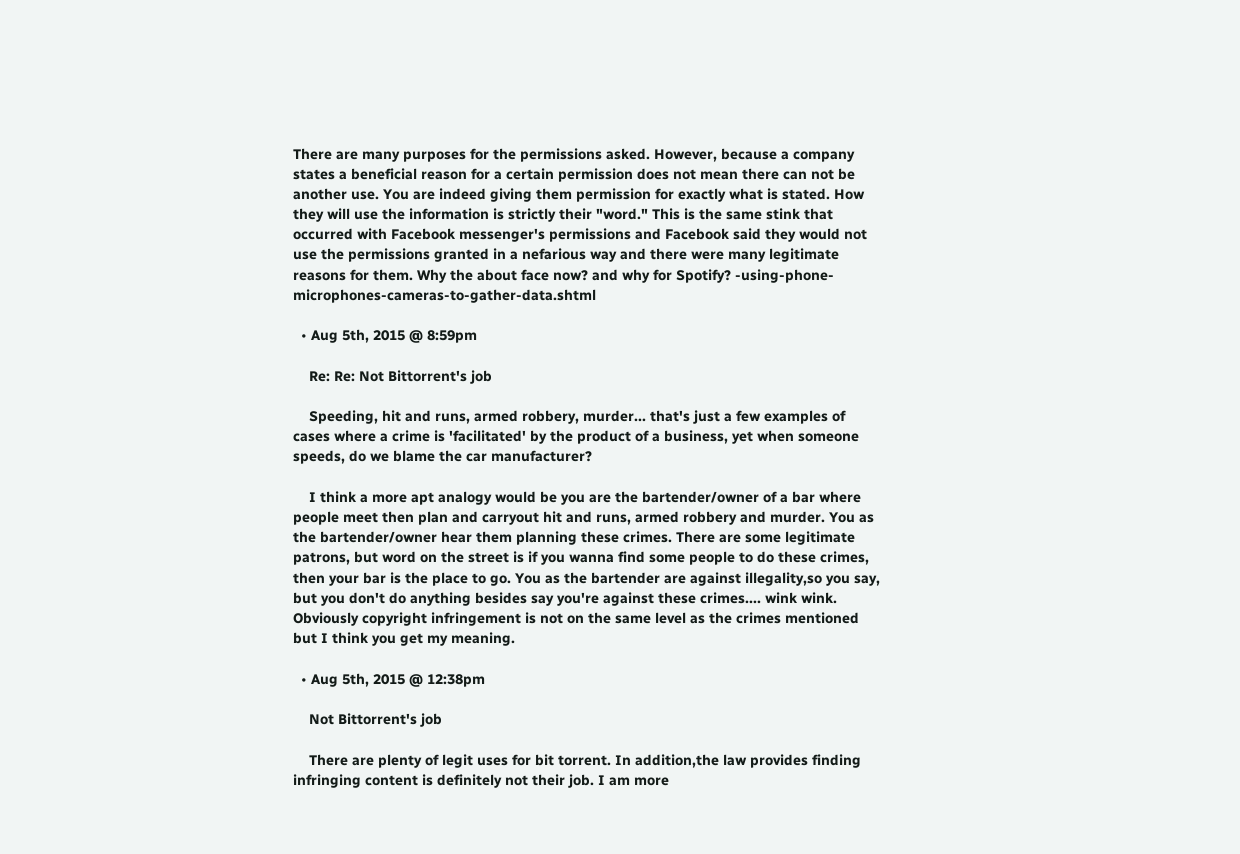There are many purposes for the permissions asked. However, because a company states a beneficial reason for a certain permission does not mean there can not be another use. You are indeed giving them permission for exactly what is stated. How they will use the information is strictly their "word." This is the same stink that occurred with Facebook messenger's permissions and Facebook said they would not use the permissions granted in a nefarious way and there were many legitimate reasons for them. Why the about face now? and why for Spotify? -using-phone-microphones-cameras-to-gather-data.shtml

  • Aug 5th, 2015 @ 8:59pm

    Re: Re: Not Bittorrent's job

    Speeding, hit and runs, armed robbery, murder... that's just a few examples of cases where a crime is 'facilitated' by the product of a business, yet when someone speeds, do we blame the car manufacturer?

    I think a more apt analogy would be you are the bartender/owner of a bar where people meet then plan and carryout hit and runs, armed robbery and murder. You as the bartender/owner hear them planning these crimes. There are some legitimate patrons, but word on the street is if you wanna find some people to do these crimes, then your bar is the place to go. You as the bartender are against illegality,so you say, but you don't do anything besides say you're against these crimes.... wink wink. Obviously copyright infringement is not on the same level as the crimes mentioned but I think you get my meaning.

  • Aug 5th, 2015 @ 12:38pm

    Not Bittorrent's job

    There are plenty of legit uses for bit torrent. In addition,the law provides finding infringing content is definitely not their job. I am more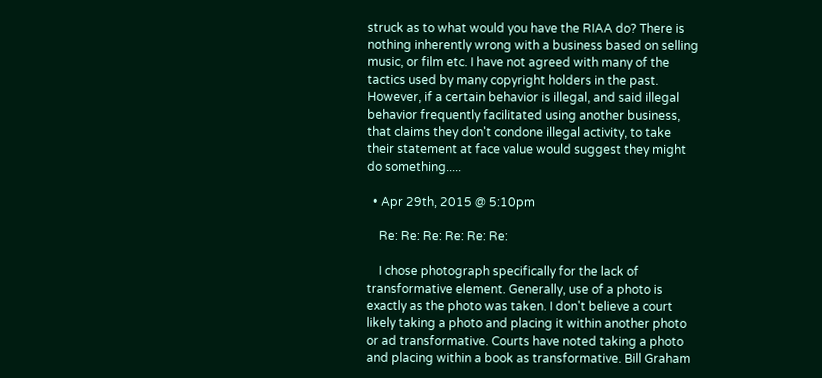struck as to what would you have the RIAA do? There is nothing inherently wrong with a business based on selling music, or film etc. I have not agreed with many of the tactics used by many copyright holders in the past. However, if a certain behavior is illegal, and said illegal behavior frequently facilitated using another business, that claims they don't condone illegal activity, to take their statement at face value would suggest they might do something.....

  • Apr 29th, 2015 @ 5:10pm

    Re: Re: Re: Re: Re: Re:

    I chose photograph specifically for the lack of transformative element. Generally, use of a photo is exactly as the photo was taken. I don't believe a court likely taking a photo and placing it within another photo or ad transformative. Courts have noted taking a photo and placing within a book as transformative. Bill Graham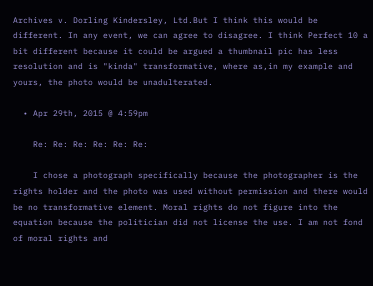Archives v. Dorling Kindersley, Ltd.But I think this would be different. In any event, we can agree to disagree. I think Perfect 10 a bit different because it could be argued a thumbnail pic has less resolution and is "kinda" transformative, where as,in my example and yours, the photo would be unadulterated.

  • Apr 29th, 2015 @ 4:59pm

    Re: Re: Re: Re: Re: Re:

    I chose a photograph specifically because the photographer is the rights holder and the photo was used without permission and there would be no transformative element. Moral rights do not figure into the equation because the politician did not license the use. I am not fond of moral rights and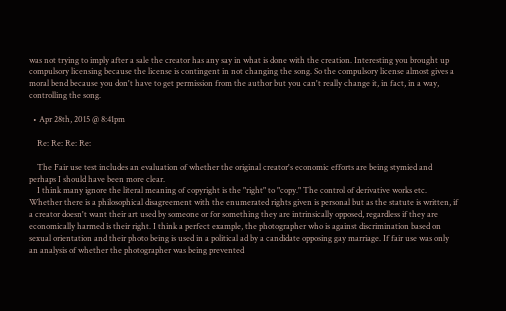was not trying to imply after a sale the creator has any say in what is done with the creation. Interesting you brought up compulsory licensing because the license is contingent in not changing the song. So the compulsory license almost gives a moral bend because you don't have to get permission from the author but you can't really change it, in fact, in a way, controlling the song.

  • Apr 28th, 2015 @ 8:41pm

    Re: Re: Re: Re:

    The Fair use test includes an evaluation of whether the original creator's economic efforts are being stymied and perhaps I should have been more clear.
    I think many ignore the literal meaning of copyright is the "right" to "copy." The control of derivative works etc. Whether there is a philosophical disagreement with the enumerated rights given is personal but as the statute is written, if a creator doesn't want their art used by someone or for something they are intrinsically opposed, regardless if they are economically harmed is their right. I think a perfect example, the photographer who is against discrimination based on sexual orientation and their photo being is used in a political ad by a candidate opposing gay marriage. If fair use was only an analysis of whether the photographer was being prevented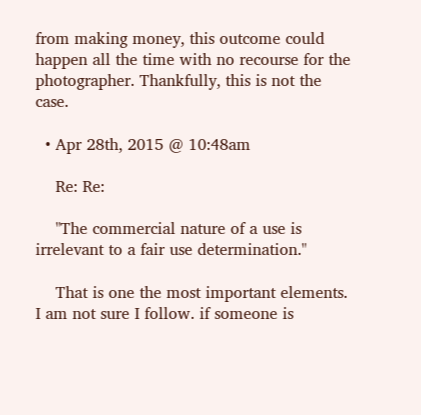from making money, this outcome could happen all the time with no recourse for the photographer. Thankfully, this is not the case.

  • Apr 28th, 2015 @ 10:48am

    Re: Re:

    "The commercial nature of a use is irrelevant to a fair use determination."

    That is one the most important elements. I am not sure I follow. if someone is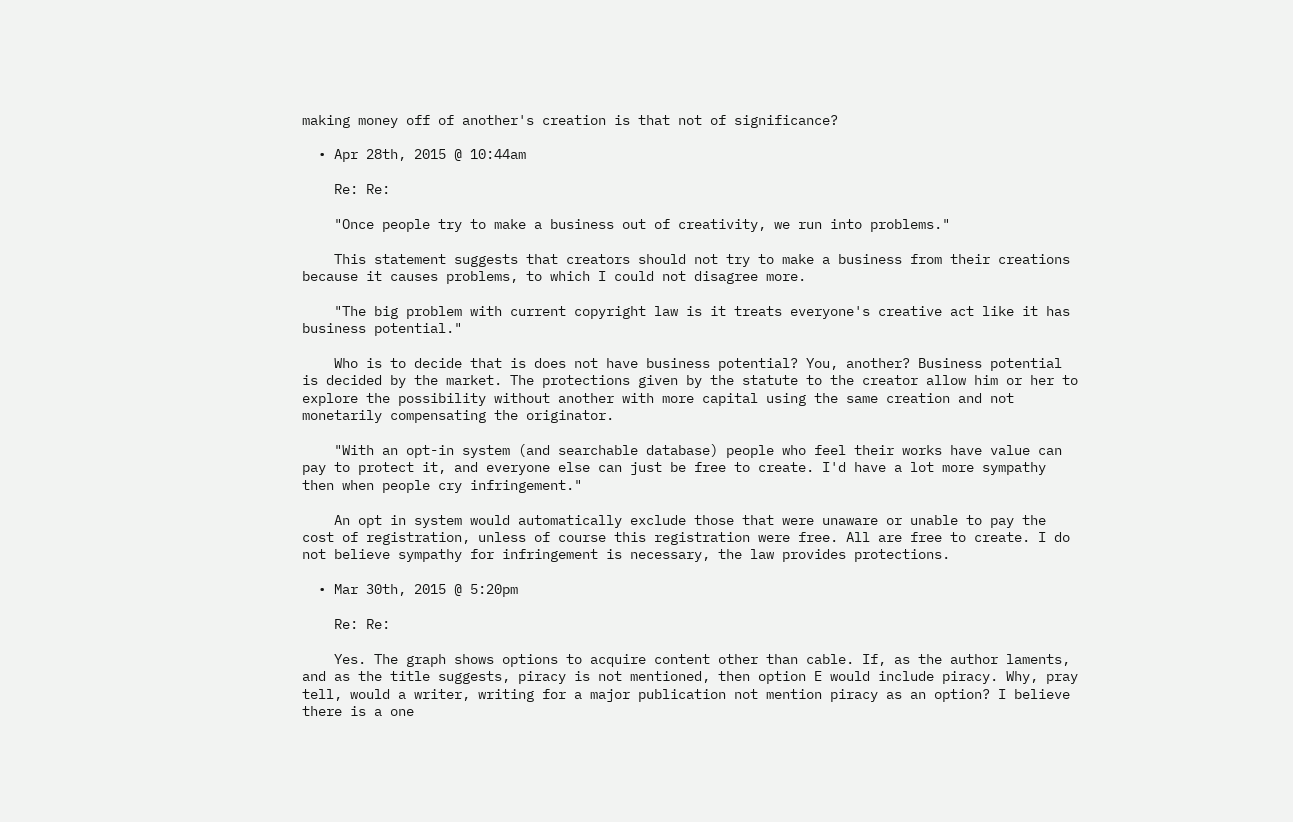making money off of another's creation is that not of significance?

  • Apr 28th, 2015 @ 10:44am

    Re: Re:

    "Once people try to make a business out of creativity, we run into problems."

    This statement suggests that creators should not try to make a business from their creations because it causes problems, to which I could not disagree more.

    "The big problem with current copyright law is it treats everyone's creative act like it has business potential."

    Who is to decide that is does not have business potential? You, another? Business potential is decided by the market. The protections given by the statute to the creator allow him or her to explore the possibility without another with more capital using the same creation and not monetarily compensating the originator.

    "With an opt-in system (and searchable database) people who feel their works have value can pay to protect it, and everyone else can just be free to create. I'd have a lot more sympathy then when people cry infringement."

    An opt in system would automatically exclude those that were unaware or unable to pay the cost of registration, unless of course this registration were free. All are free to create. I do not believe sympathy for infringement is necessary, the law provides protections.

  • Mar 30th, 2015 @ 5:20pm

    Re: Re:

    Yes. The graph shows options to acquire content other than cable. If, as the author laments, and as the title suggests, piracy is not mentioned, then option E would include piracy. Why, pray tell, would a writer, writing for a major publication not mention piracy as an option? I believe there is a one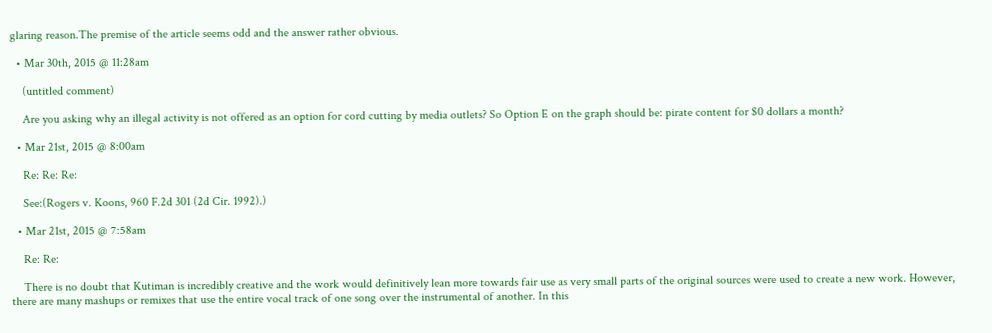glaring reason.The premise of the article seems odd and the answer rather obvious.

  • Mar 30th, 2015 @ 11:28am

    (untitled comment)

    Are you asking why an illegal activity is not offered as an option for cord cutting by media outlets? So Option E on the graph should be: pirate content for $0 dollars a month?

  • Mar 21st, 2015 @ 8:00am

    Re: Re: Re:

    See:(Rogers v. Koons, 960 F.2d 301 (2d Cir. 1992).)

  • Mar 21st, 2015 @ 7:58am

    Re: Re:

    There is no doubt that Kutiman is incredibly creative and the work would definitively lean more towards fair use as very small parts of the original sources were used to create a new work. However, there are many mashups or remixes that use the entire vocal track of one song over the instrumental of another. In this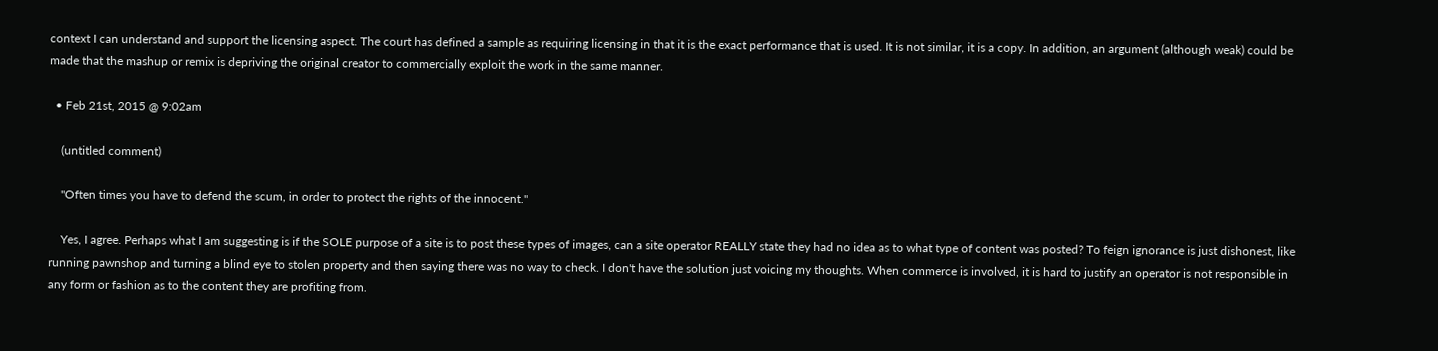context I can understand and support the licensing aspect. The court has defined a sample as requiring licensing in that it is the exact performance that is used. It is not similar, it is a copy. In addition, an argument (although weak) could be made that the mashup or remix is depriving the original creator to commercially exploit the work in the same manner.

  • Feb 21st, 2015 @ 9:02am

    (untitled comment)

    "Often times you have to defend the scum, in order to protect the rights of the innocent."

    Yes, I agree. Perhaps what I am suggesting is if the SOLE purpose of a site is to post these types of images, can a site operator REALLY state they had no idea as to what type of content was posted? To feign ignorance is just dishonest, like running pawnshop and turning a blind eye to stolen property and then saying there was no way to check. I don't have the solution just voicing my thoughts. When commerce is involved, it is hard to justify an operator is not responsible in any form or fashion as to the content they are profiting from.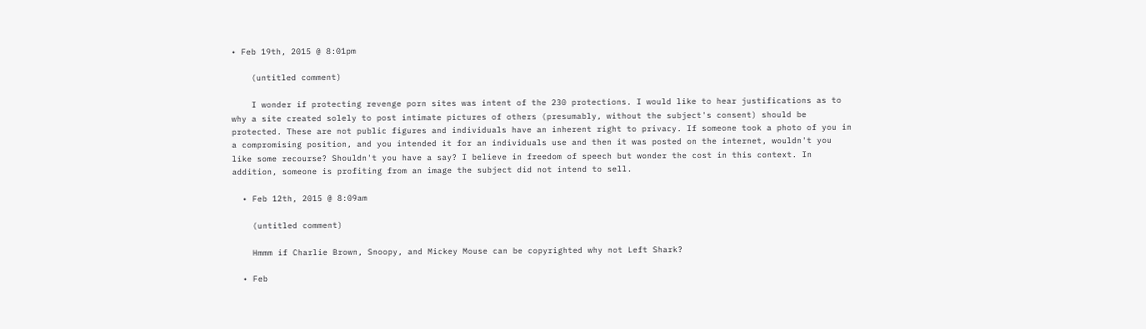• Feb 19th, 2015 @ 8:01pm

    (untitled comment)

    I wonder if protecting revenge porn sites was intent of the 230 protections. I would like to hear justifications as to why a site created solely to post intimate pictures of others (presumably, without the subject's consent) should be protected. These are not public figures and individuals have an inherent right to privacy. If someone took a photo of you in a compromising position, and you intended it for an individuals use and then it was posted on the internet, wouldn't you like some recourse? Shouldn't you have a say? I believe in freedom of speech but wonder the cost in this context. In addition, someone is profiting from an image the subject did not intend to sell.

  • Feb 12th, 2015 @ 8:09am

    (untitled comment)

    Hmmm if Charlie Brown, Snoopy, and Mickey Mouse can be copyrighted why not Left Shark?

  • Feb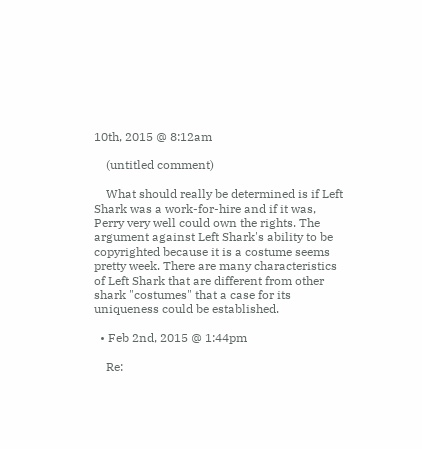10th, 2015 @ 8:12am

    (untitled comment)

    What should really be determined is if Left Shark was a work-for-hire and if it was, Perry very well could own the rights. The argument against Left Shark's ability to be copyrighted because it is a costume seems pretty week. There are many characteristics of Left Shark that are different from other shark "costumes" that a case for its uniqueness could be established.

  • Feb 2nd, 2015 @ 1:44pm

    Re: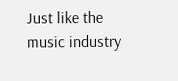Just like the music industry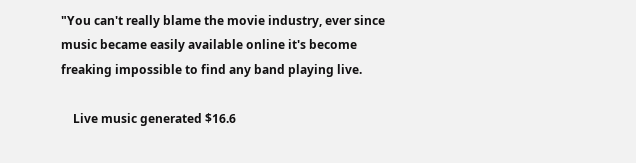"You can't really blame the movie industry, ever since music became easily available online it's become freaking impossible to find any band playing live.

    Live music generated $16.6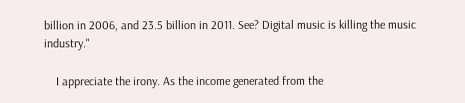billion in 2006, and 23.5 billion in 2011. See? Digital music is killing the music industry."

    I appreciate the irony. As the income generated from the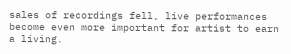sales of recordings fell, live performances become even more important for artist to earn a living.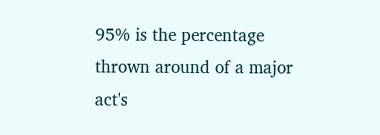95% is the percentage thrown around of a major act's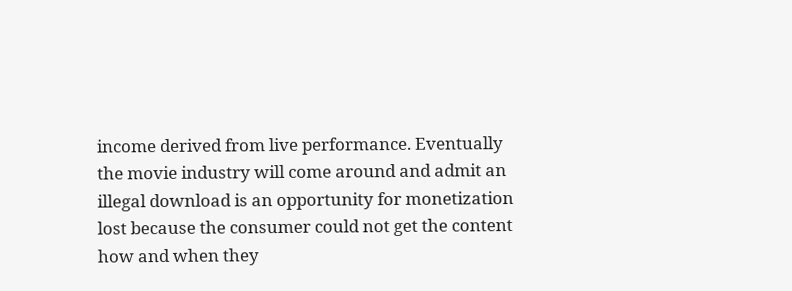income derived from live performance. Eventually the movie industry will come around and admit an illegal download is an opportunity for monetization lost because the consumer could not get the content how and when they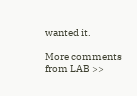wanted it.

More comments from LAB >>